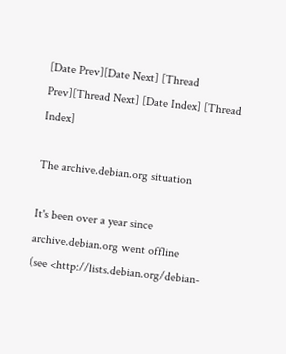[Date Prev][Date Next] [Thread Prev][Thread Next] [Date Index] [Thread Index]

The archive.debian.org situation

It's been over a year since archive.debian.org went offline
(see <http://lists.debian.org/debian-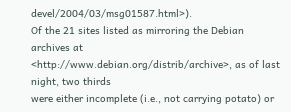devel/2004/03/msg01587.html>).
Of the 21 sites listed as mirroring the Debian archives at
<http://www.debian.org/distrib/archive>, as of last night, two thirds
were either incomplete (i.e., not carrying potato) or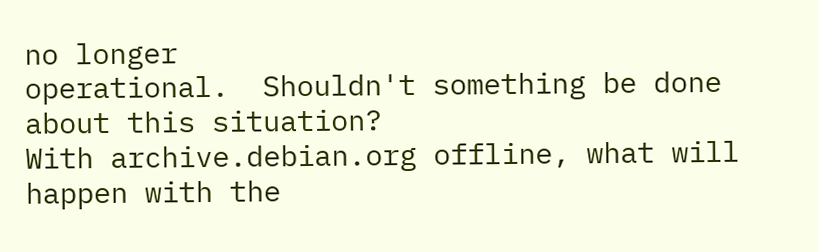no longer
operational.  Shouldn't something be done about this situation?
With archive.debian.org offline, what will happen with the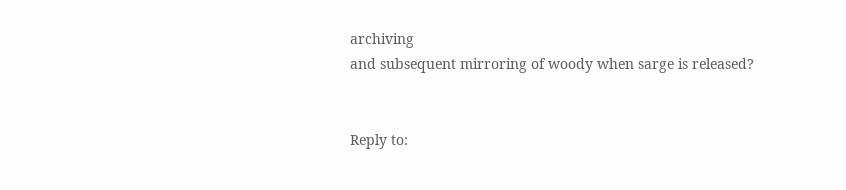archiving
and subsequent mirroring of woody when sarge is released?


Reply to: